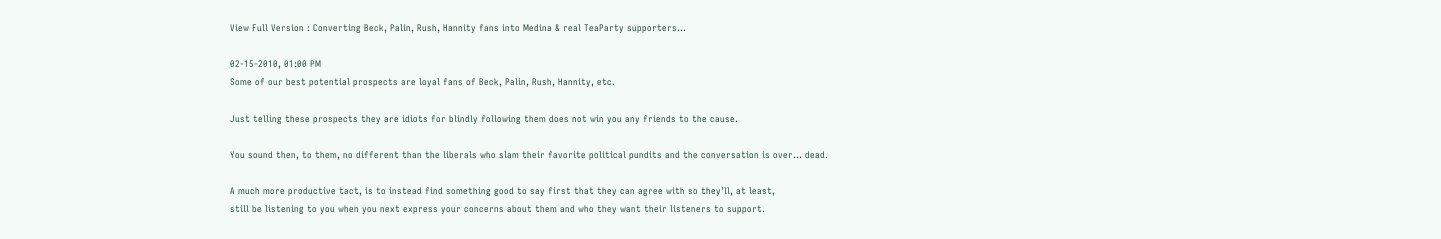View Full Version : Converting Beck, Palin, Rush, Hannity fans into Medina & real TeaParty supporters...

02-15-2010, 01:00 PM
Some of our best potential prospects are loyal fans of Beck, Palin, Rush, Hannity, etc.

Just telling these prospects they are idiots for blindly following them does not win you any friends to the cause.

You sound then, to them, no different than the liberals who slam their favorite political pundits and the conversation is over... dead.

A much more productive tact, is to instead find something good to say first that they can agree with so they'll, at least,
still be listening to you when you next express your concerns about them and who they want their listeners to support.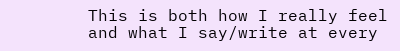This is both how I really feel and what I say/write at every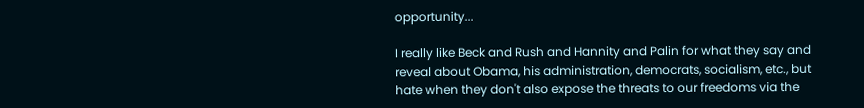opportunity...

I really like Beck and Rush and Hannity and Palin for what they say and
reveal about Obama, his administration, democrats, socialism, etc., but
hate when they don't also expose the threats to our freedoms via the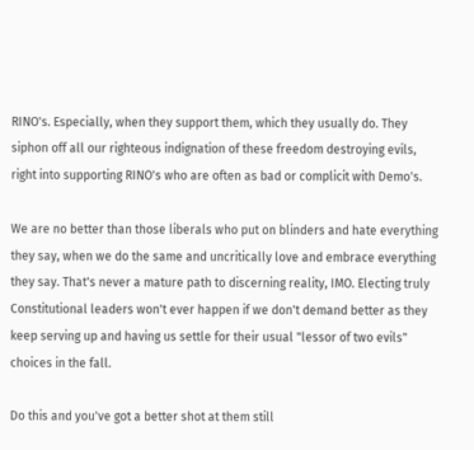RINO's. Especially, when they support them, which they usually do. They
siphon off all our righteous indignation of these freedom destroying evils,
right into supporting RINO's who are often as bad or complicit with Demo's.

We are no better than those liberals who put on blinders and hate everything
they say, when we do the same and uncritically love and embrace everything
they say. That's never a mature path to discerning reality, IMO. Electing truly
Constitutional leaders won't ever happen if we don't demand better as they
keep serving up and having us settle for their usual "lessor of two evils"
choices in the fall.

Do this and you've got a better shot at them still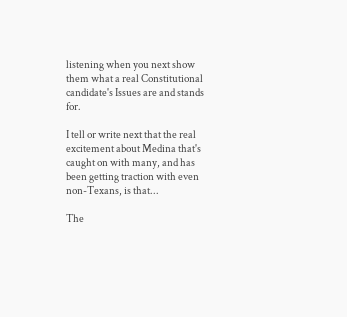listening when you next show them what a real Constitutional candidate's Issues are and stands for.

I tell or write next that the real excitement about Medina that's caught on with many, and has been getting traction with even non-Texans, is that...

The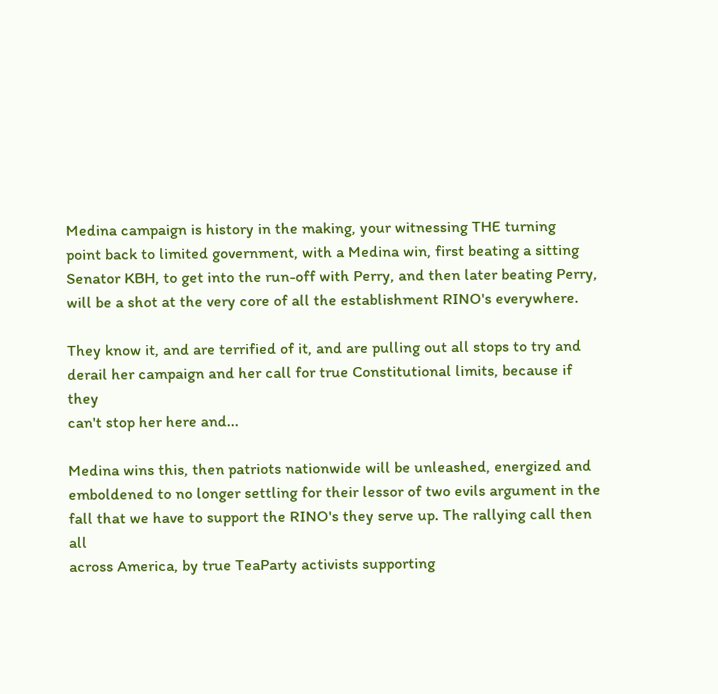Medina campaign is history in the making, your witnessing THE turning
point back to limited government, with a Medina win, first beating a sitting
Senator KBH, to get into the run-off with Perry, and then later beating Perry,
will be a shot at the very core of all the establishment RINO's everywhere.

They know it, and are terrified of it, and are pulling out all stops to try and
derail her campaign and her call for true Constitutional limits, because if they
can't stop her here and...

Medina wins this, then patriots nationwide will be unleashed, energized and
emboldened to no longer settling for their lessor of two evils argument in the
fall that we have to support the RINO's they serve up. The rallying call then all
across America, by true TeaParty activists supporting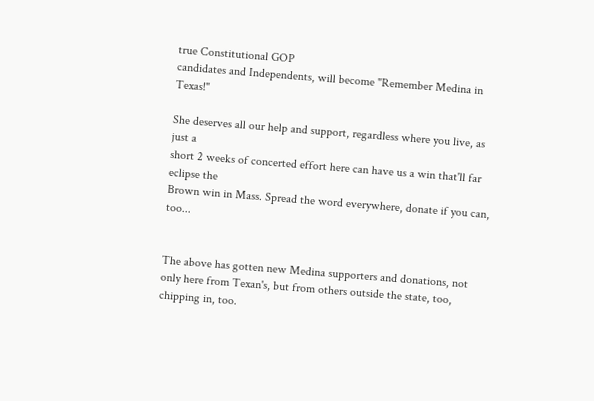true Constitutional GOP
candidates and Independents, will become "Remember Medina in Texas!"

She deserves all our help and support, regardless where you live, as just a
short 2 weeks of concerted effort here can have us a win that'll far eclipse the
Brown win in Mass. Spread the word everywhere, donate if you can, too...


The above has gotten new Medina supporters and donations, not only here from Texan's, but from others outside the state, too, chipping in, too.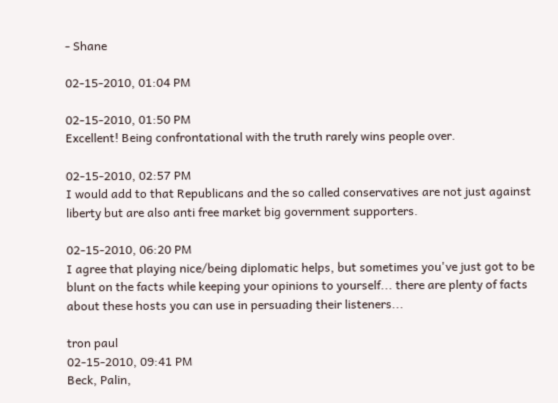- Shane

02-15-2010, 01:04 PM

02-15-2010, 01:50 PM
Excellent! Being confrontational with the truth rarely wins people over.

02-15-2010, 02:57 PM
I would add to that Republicans and the so called conservatives are not just against liberty but are also anti free market big government supporters.

02-15-2010, 06:20 PM
I agree that playing nice/being diplomatic helps, but sometimes you've just got to be blunt on the facts while keeping your opinions to yourself... there are plenty of facts about these hosts you can use in persuading their listeners...

tron paul
02-15-2010, 09:41 PM
Beck, Palin,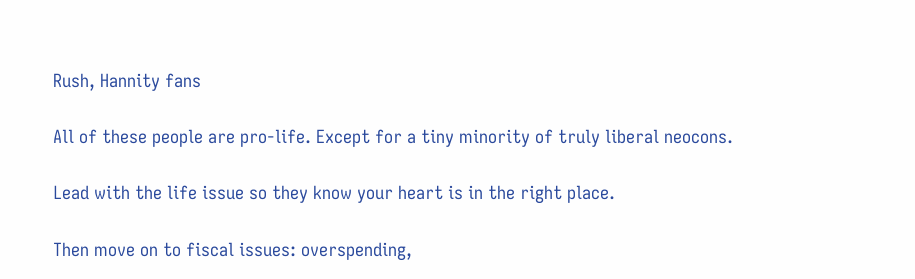Rush, Hannity fans

All of these people are pro-life. Except for a tiny minority of truly liberal neocons.

Lead with the life issue so they know your heart is in the right place.

Then move on to fiscal issues: overspending,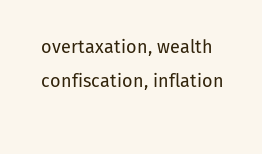overtaxation, wealth confiscation, inflation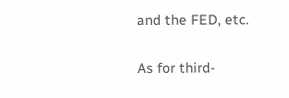and the FED, etc.

As for third-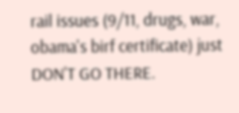rail issues (9/11, drugs, war, obama's birf certificate) just DON'T GO THERE.